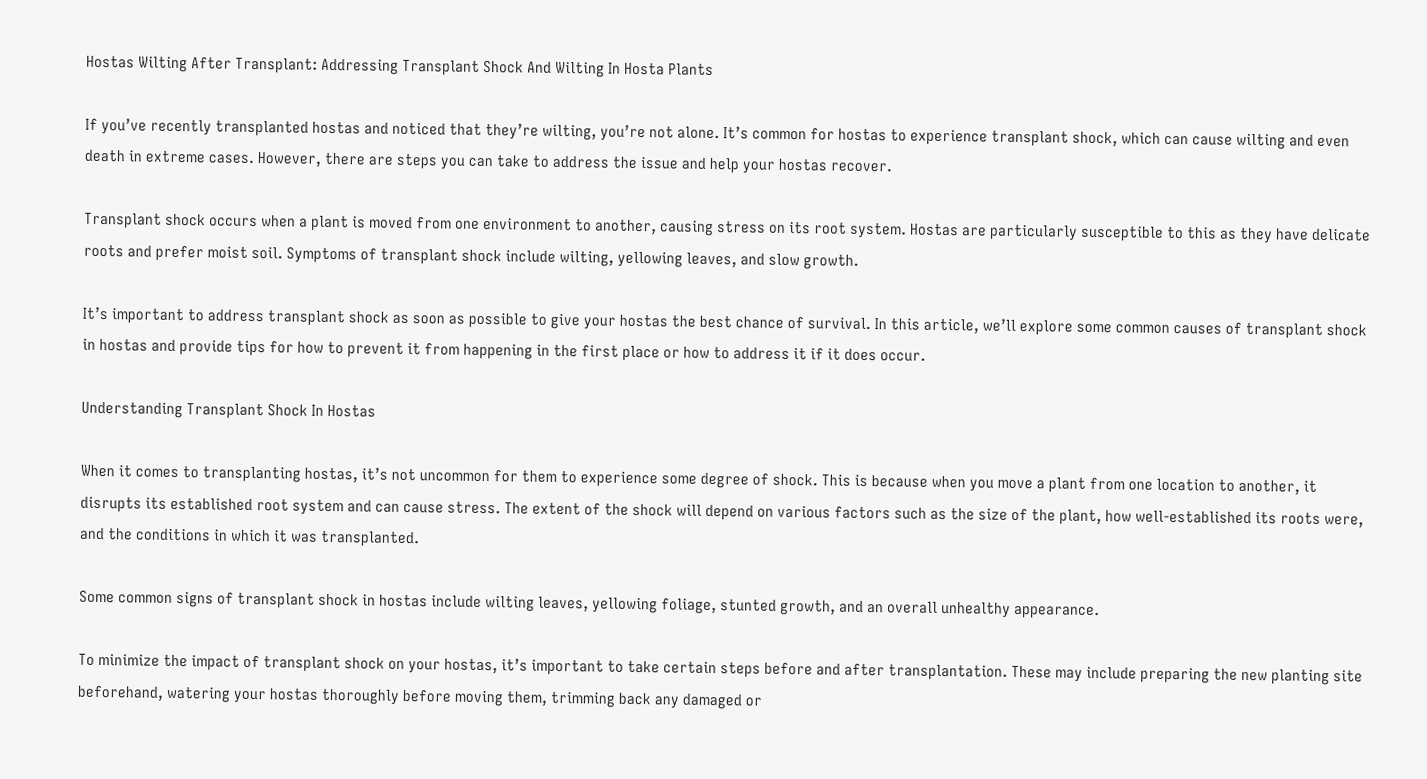Hostas Wilting After Transplant: Addressing Transplant Shock And Wilting In Hosta Plants

If you’ve recently transplanted hostas and noticed that they’re wilting, you’re not alone. It’s common for hostas to experience transplant shock, which can cause wilting and even death in extreme cases. However, there are steps you can take to address the issue and help your hostas recover.

Transplant shock occurs when a plant is moved from one environment to another, causing stress on its root system. Hostas are particularly susceptible to this as they have delicate roots and prefer moist soil. Symptoms of transplant shock include wilting, yellowing leaves, and slow growth.

It’s important to address transplant shock as soon as possible to give your hostas the best chance of survival. In this article, we’ll explore some common causes of transplant shock in hostas and provide tips for how to prevent it from happening in the first place or how to address it if it does occur.

Understanding Transplant Shock In Hostas

When it comes to transplanting hostas, it’s not uncommon for them to experience some degree of shock. This is because when you move a plant from one location to another, it disrupts its established root system and can cause stress. The extent of the shock will depend on various factors such as the size of the plant, how well-established its roots were, and the conditions in which it was transplanted.

Some common signs of transplant shock in hostas include wilting leaves, yellowing foliage, stunted growth, and an overall unhealthy appearance.

To minimize the impact of transplant shock on your hostas, it’s important to take certain steps before and after transplantation. These may include preparing the new planting site beforehand, watering your hostas thoroughly before moving them, trimming back any damaged or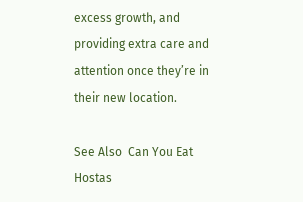excess growth, and providing extra care and attention once they’re in their new location.

See Also  Can You Eat Hostas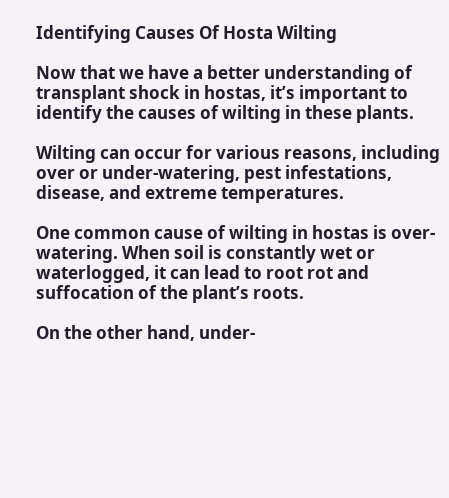Identifying Causes Of Hosta Wilting

Now that we have a better understanding of transplant shock in hostas, it’s important to identify the causes of wilting in these plants.

Wilting can occur for various reasons, including over or under-watering, pest infestations, disease, and extreme temperatures.

One common cause of wilting in hostas is over-watering. When soil is constantly wet or waterlogged, it can lead to root rot and suffocation of the plant’s roots.

On the other hand, under-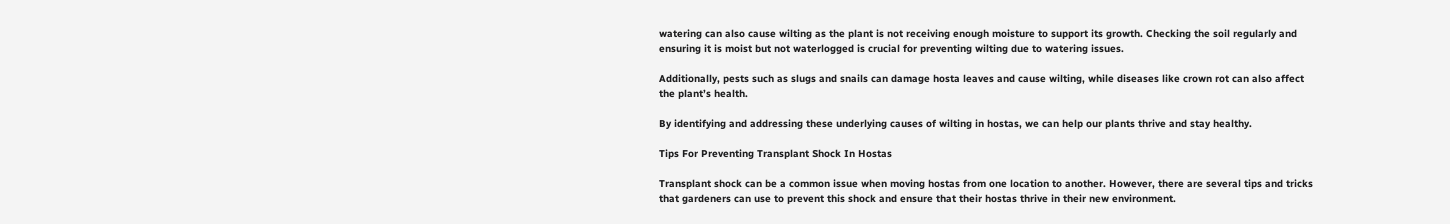watering can also cause wilting as the plant is not receiving enough moisture to support its growth. Checking the soil regularly and ensuring it is moist but not waterlogged is crucial for preventing wilting due to watering issues.

Additionally, pests such as slugs and snails can damage hosta leaves and cause wilting, while diseases like crown rot can also affect the plant’s health.

By identifying and addressing these underlying causes of wilting in hostas, we can help our plants thrive and stay healthy.

Tips For Preventing Transplant Shock In Hostas

Transplant shock can be a common issue when moving hostas from one location to another. However, there are several tips and tricks that gardeners can use to prevent this shock and ensure that their hostas thrive in their new environment.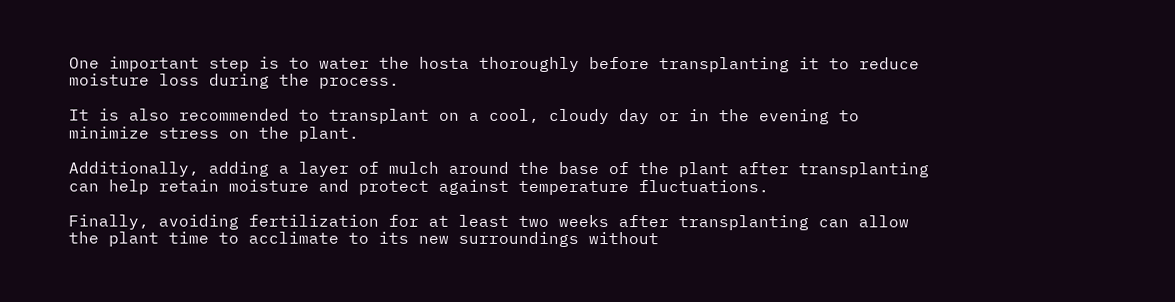One important step is to water the hosta thoroughly before transplanting it to reduce moisture loss during the process.

It is also recommended to transplant on a cool, cloudy day or in the evening to minimize stress on the plant.

Additionally, adding a layer of mulch around the base of the plant after transplanting can help retain moisture and protect against temperature fluctuations.

Finally, avoiding fertilization for at least two weeks after transplanting can allow the plant time to acclimate to its new surroundings without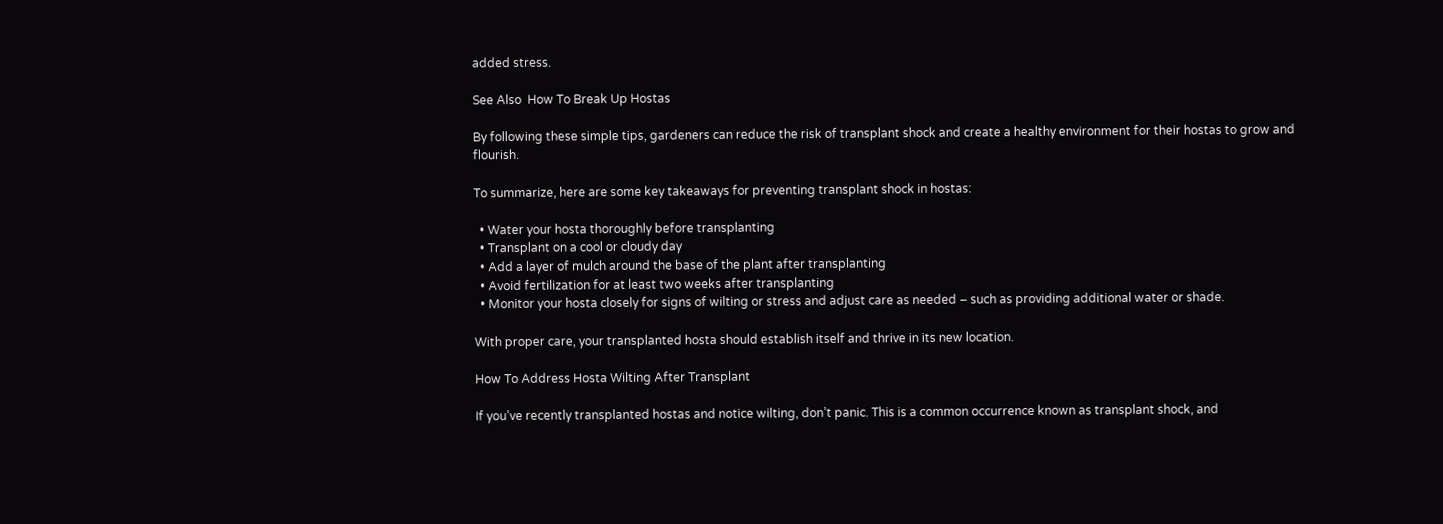added stress.

See Also  How To Break Up Hostas

By following these simple tips, gardeners can reduce the risk of transplant shock and create a healthy environment for their hostas to grow and flourish.

To summarize, here are some key takeaways for preventing transplant shock in hostas:

  • Water your hosta thoroughly before transplanting
  • Transplant on a cool or cloudy day
  • Add a layer of mulch around the base of the plant after transplanting
  • Avoid fertilization for at least two weeks after transplanting
  • Monitor your hosta closely for signs of wilting or stress and adjust care as needed – such as providing additional water or shade.

With proper care, your transplanted hosta should establish itself and thrive in its new location.

How To Address Hosta Wilting After Transplant

If you’ve recently transplanted hostas and notice wilting, don’t panic. This is a common occurrence known as transplant shock, and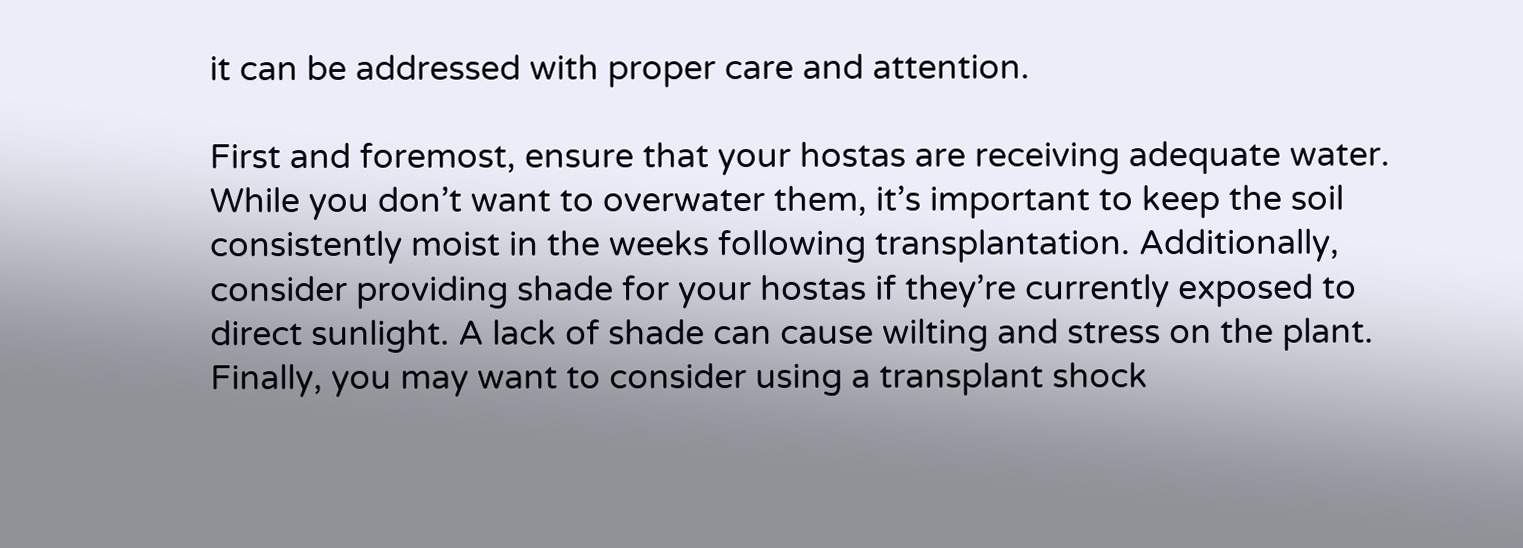it can be addressed with proper care and attention.

First and foremost, ensure that your hostas are receiving adequate water. While you don’t want to overwater them, it’s important to keep the soil consistently moist in the weeks following transplantation. Additionally, consider providing shade for your hostas if they’re currently exposed to direct sunlight. A lack of shade can cause wilting and stress on the plant. Finally, you may want to consider using a transplant shock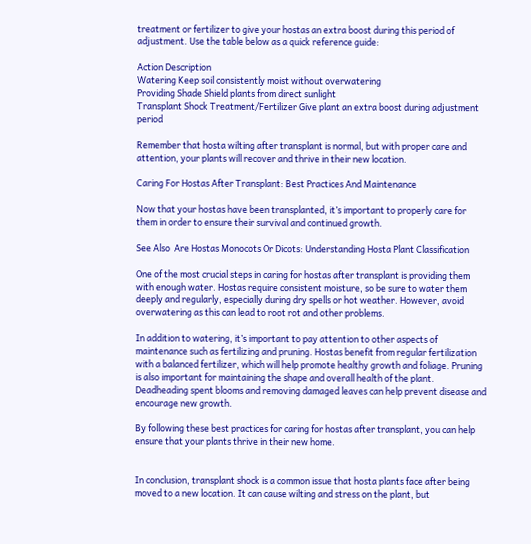treatment or fertilizer to give your hostas an extra boost during this period of adjustment. Use the table below as a quick reference guide:

Action Description
Watering Keep soil consistently moist without overwatering
Providing Shade Shield plants from direct sunlight
Transplant Shock Treatment/Fertilizer Give plant an extra boost during adjustment period

Remember that hosta wilting after transplant is normal, but with proper care and attention, your plants will recover and thrive in their new location.

Caring For Hostas After Transplant: Best Practices And Maintenance

Now that your hostas have been transplanted, it’s important to properly care for them in order to ensure their survival and continued growth.

See Also  Are Hostas Monocots Or Dicots: Understanding Hosta Plant Classification

One of the most crucial steps in caring for hostas after transplant is providing them with enough water. Hostas require consistent moisture, so be sure to water them deeply and regularly, especially during dry spells or hot weather. However, avoid overwatering as this can lead to root rot and other problems.

In addition to watering, it’s important to pay attention to other aspects of maintenance such as fertilizing and pruning. Hostas benefit from regular fertilization with a balanced fertilizer, which will help promote healthy growth and foliage. Pruning is also important for maintaining the shape and overall health of the plant. Deadheading spent blooms and removing damaged leaves can help prevent disease and encourage new growth.

By following these best practices for caring for hostas after transplant, you can help ensure that your plants thrive in their new home.


In conclusion, transplant shock is a common issue that hosta plants face after being moved to a new location. It can cause wilting and stress on the plant, but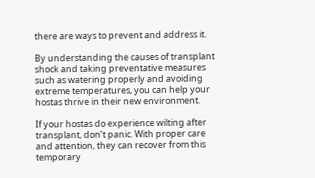there are ways to prevent and address it.

By understanding the causes of transplant shock and taking preventative measures such as watering properly and avoiding extreme temperatures, you can help your hostas thrive in their new environment.

If your hostas do experience wilting after transplant, don’t panic. With proper care and attention, they can recover from this temporary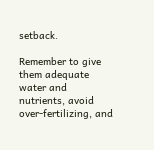setback.

Remember to give them adequate water and nutrients, avoid over-fertilizing, and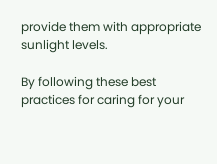provide them with appropriate sunlight levels.

By following these best practices for caring for your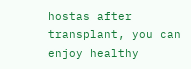hostas after transplant, you can enjoy healthy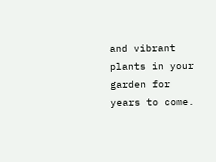and vibrant plants in your garden for years to come.